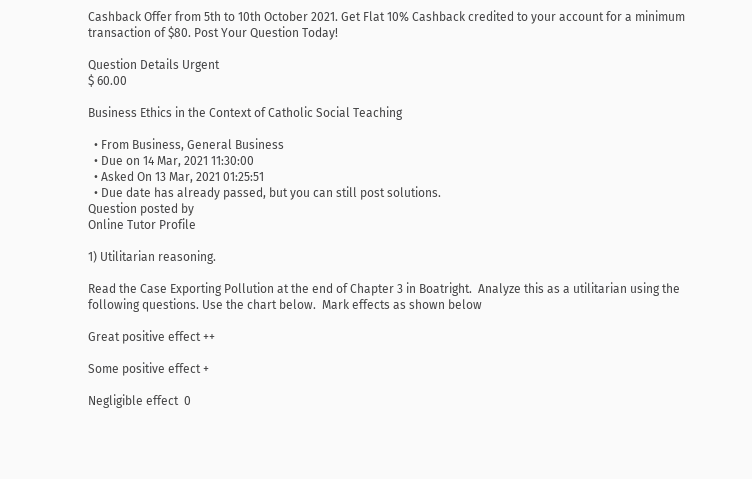Cashback Offer from 5th to 10th October 2021. Get Flat 10% Cashback credited to your account for a minimum transaction of $80. Post Your Question Today!

Question Details Urgent
$ 60.00

Business Ethics in the Context of Catholic Social Teaching

  • From Business, General Business
  • Due on 14 Mar, 2021 11:30:00
  • Asked On 13 Mar, 2021 01:25:51
  • Due date has already passed, but you can still post solutions.
Question posted by
Online Tutor Profile

1) Utilitarian reasoning.

Read the Case Exporting Pollution at the end of Chapter 3 in Boatright.  Analyze this as a utilitarian using the following questions. Use the chart below.  Mark effects as shown below

Great positive effect ++

Some positive effect +

Negligible effect  0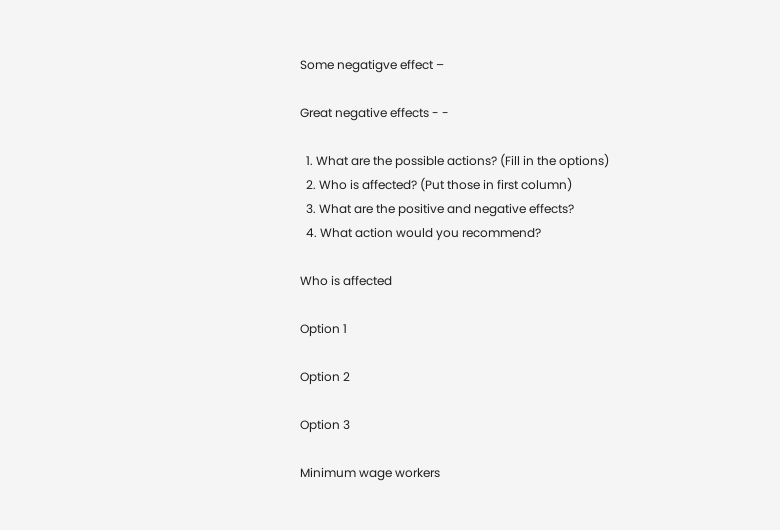Some negatigve effect –

Great negative effects - -

  1. What are the possible actions? (Fill in the options)
  2. Who is affected? (Put those in first column)
  3. What are the positive and negative effects?
  4. What action would you recommend?

Who is affected

Option 1

Option 2

Option 3

Minimum wage workers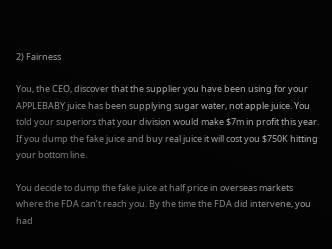2) Fairness

You, the CEO, discover that the supplier you have been using for your APPLEBABY juice has been supplying sugar water, not apple juice. You told your superiors that your division would make $7m in profit this year. If you dump the fake juice and buy real juice it will cost you $750K hitting your bottom line.

You decide to dump the fake juice at half price in overseas markets where the FDA can’t reach you. By the time the FDA did intervene, you had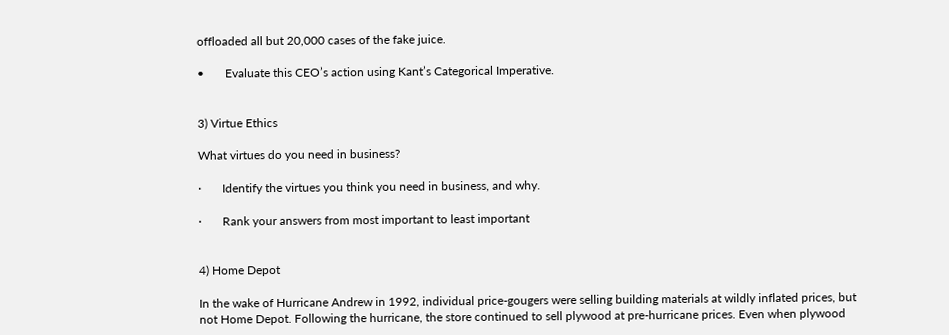offloaded all but 20,000 cases of the fake juice.

•       Evaluate this CEO’s action using Kant’s Categorical Imperative.


3) Virtue Ethics

What virtues do you need in business?

·       Identify the virtues you think you need in business, and why.

·       Rank your answers from most important to least important


4) Home Depot

In the wake of Hurricane Andrew in 1992, individual price-gougers were selling building materials at wildly inflated prices, but not Home Depot. Following the hurricane, the store continued to sell plywood at pre-hurricane prices. Even when plywood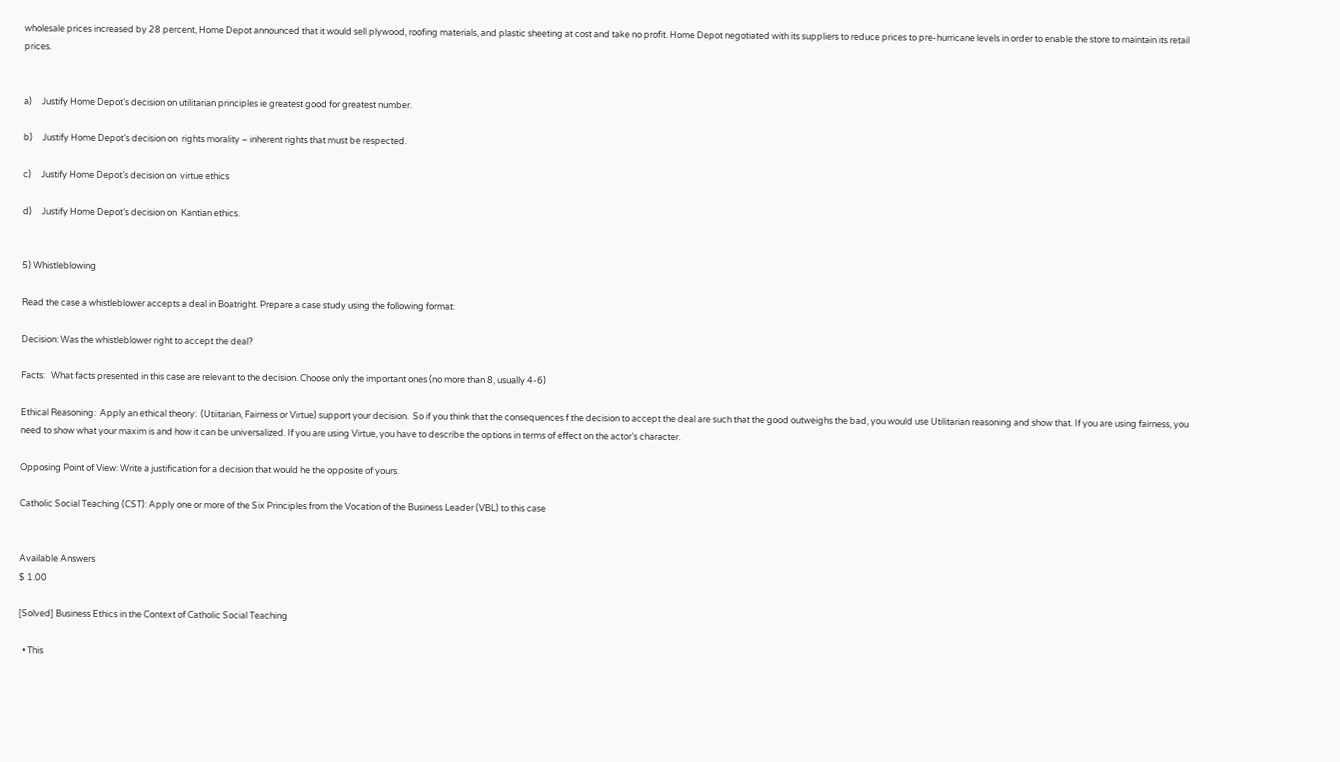wholesale prices increased by 28 percent, Home Depot announced that it would sell plywood, roofing materials, and plastic sheeting at cost and take no profit. Home Depot negotiated with its suppliers to reduce prices to pre-hurricane levels in order to enable the store to maintain its retail prices.


a)     Justify Home Depot’s decision on utilitarian principles ie greatest good for greatest number.

b)     Justify Home Depot’s decision on  rights morality – inherent rights that must be respected.

c)     Justify Home Depot’s decision on  virtue ethics

d)     Justify Home Depot’s decision on  Kantian ethics.


5) Whistleblowing

Read the case a whistleblower accepts a deal in Boatright. Prepare a case study using the following format:

Decision: Was the whistleblower right to accept the deal?

Facts:   What facts presented in this case are relevant to the decision. Choose only the important ones (no more than 8, usually 4-6)

Ethical Reasoning:  Apply an ethical theory:  (Utiitarian, Fairness or Virtue) support your decision.  So if you think that the consequences f the decision to accept the deal are such that the good outweighs the bad, you would use Utilitarian reasoning and show that. If you are using fairness, you need to show what your maxim is and how it can be universalized. If you are using Virtue, you have to describe the options in terms of effect on the actor’s character.

Opposing Point of View: Write a justification for a decision that would he the opposite of yours.

Catholic Social Teaching (CST): Apply one or more of the Six Principles from the Vocation of the Business Leader (VBL) to this case


Available Answers
$ 1.00

[Solved] Business Ethics in the Context of Catholic Social Teaching

  • This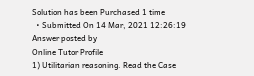Solution has been Purchased 1 time
  • Submitted On 14 Mar, 2021 12:26:19
Answer posted by
Online Tutor Profile
1) Utilitarian reasoning. Read the Case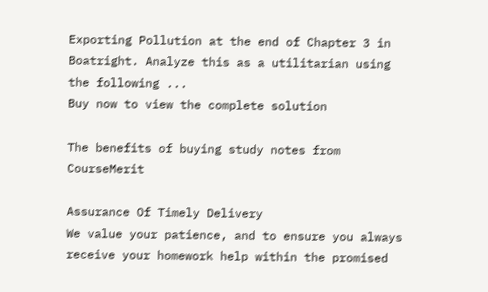Exporting Pollution at the end of Chapter 3 in Boatright. Analyze this as a utilitarian using the following ...
Buy now to view the complete solution

The benefits of buying study notes from CourseMerit

Assurance Of Timely Delivery
We value your patience, and to ensure you always receive your homework help within the promised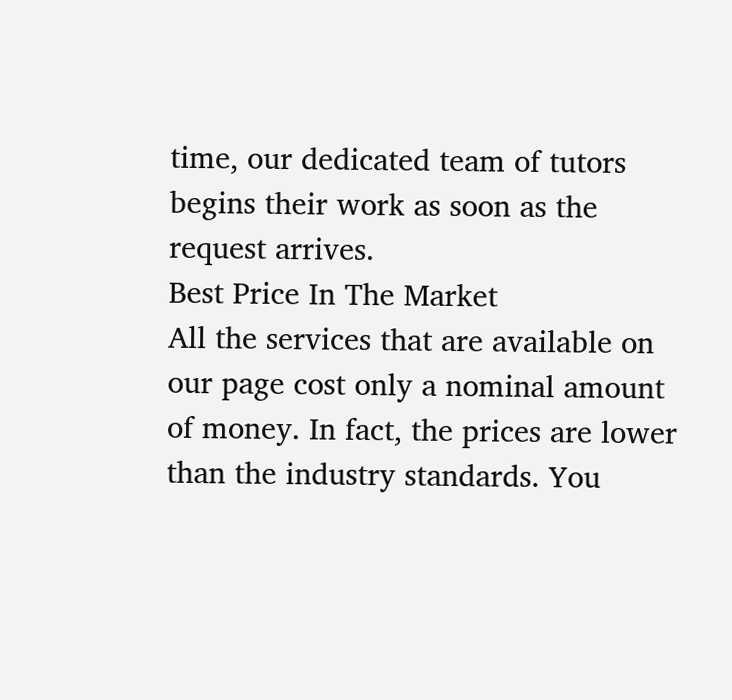time, our dedicated team of tutors begins their work as soon as the request arrives.
Best Price In The Market
All the services that are available on our page cost only a nominal amount of money. In fact, the prices are lower than the industry standards. You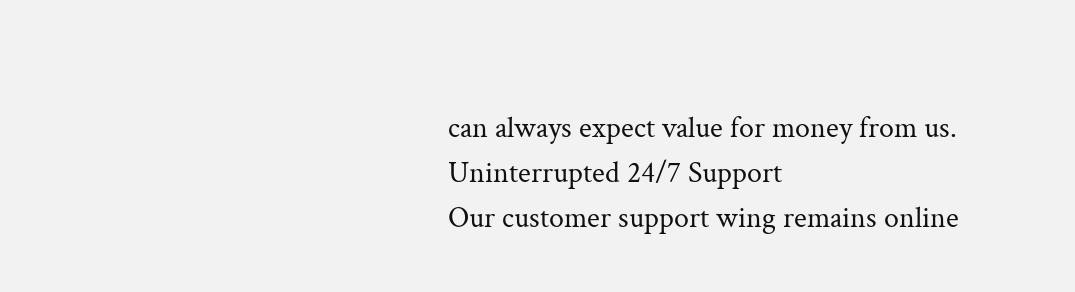can always expect value for money from us.
Uninterrupted 24/7 Support
Our customer support wing remains online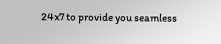24x7 to provide you seamless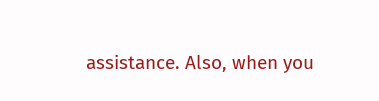assistance. Also, when you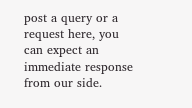post a query or a request here, you can expect an immediate response from our side.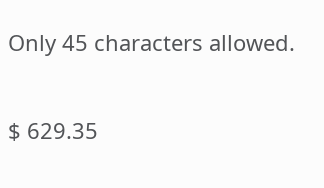Only 45 characters allowed.

$ 629.35